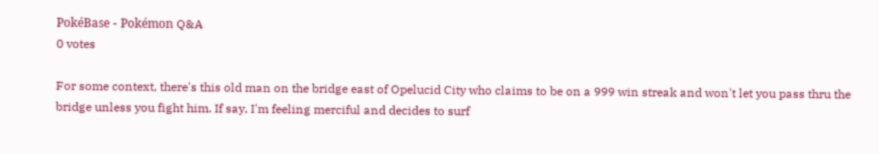PokéBase - Pokémon Q&A
0 votes

For some context, there's this old man on the bridge east of Opelucid City who claims to be on a 999 win streak and won't let you pass thru the bridge unless you fight him. If say, I'm feeling merciful and decides to surf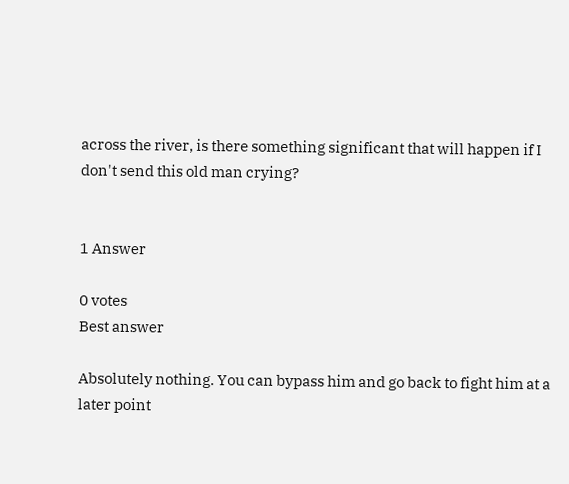across the river, is there something significant that will happen if I don't send this old man crying?


1 Answer

0 votes
Best answer

Absolutely nothing. You can bypass him and go back to fight him at a later point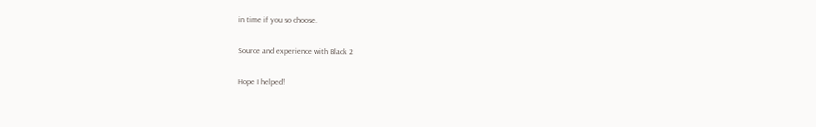in time if you so choose.

Source and experience with Black 2

Hope I helped!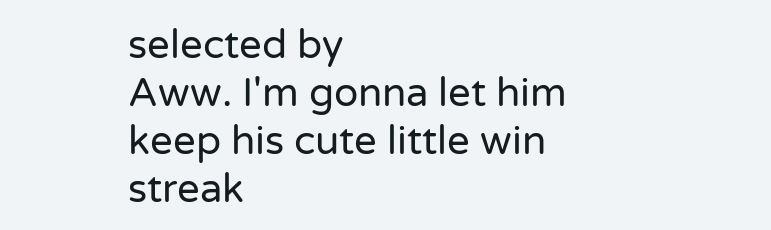selected by
Aww. I'm gonna let him keep his cute little win streak